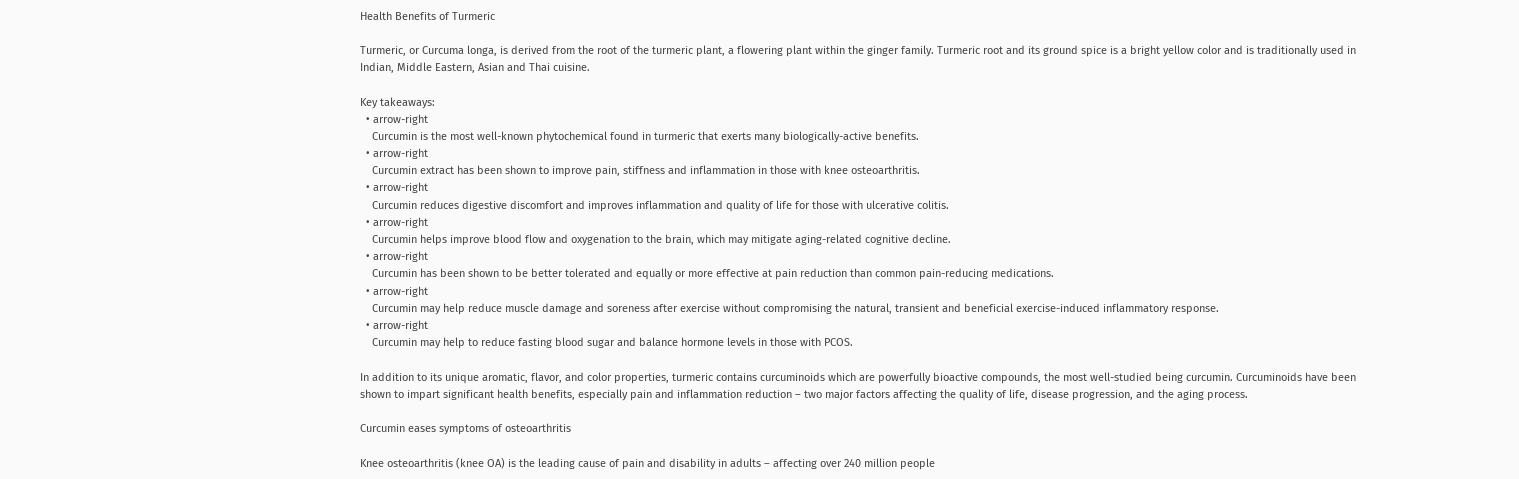Health Benefits of Turmeric

Turmeric, or Curcuma longa, is derived from the root of the turmeric plant, a flowering plant within the ginger family. Turmeric root and its ground spice is a bright yellow color and is traditionally used in Indian, Middle Eastern, Asian and Thai cuisine.

Key takeaways:
  • arrow-right
    Curcumin is the most well-known phytochemical found in turmeric that exerts many biologically-active benefits.
  • arrow-right
    Curcumin extract has been shown to improve pain, stiffness and inflammation in those with knee osteoarthritis.
  • arrow-right
    Curcumin reduces digestive discomfort and improves inflammation and quality of life for those with ulcerative colitis.
  • arrow-right
    Curcumin helps improve blood flow and oxygenation to the brain, which may mitigate aging-related cognitive decline.
  • arrow-right
    Curcumin has been shown to be better tolerated and equally or more effective at pain reduction than common pain-reducing medications.
  • arrow-right
    Curcumin may help reduce muscle damage and soreness after exercise without compromising the natural, transient and beneficial exercise-induced inflammatory response.
  • arrow-right
    Curcumin may help to reduce fasting blood sugar and balance hormone levels in those with PCOS.

In addition to its unique aromatic, flavor, and color properties, turmeric contains curcuminoids which are powerfully bioactive compounds, the most well-studied being curcumin. Curcuminoids have been shown to impart significant health benefits, especially pain and inflammation reduction – two major factors affecting the quality of life, disease progression, and the aging process.

Curcumin eases symptoms of osteoarthritis

Knee osteoarthritis (knee OA) is the leading cause of pain and disability in adults – affecting over 240 million people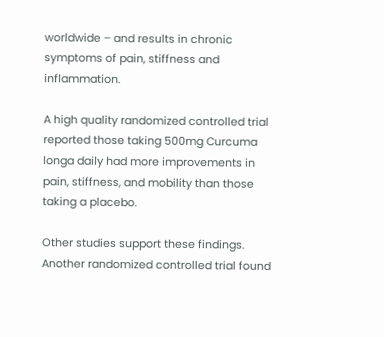worldwide – and results in chronic symptoms of pain, stiffness and inflammation.

A high quality randomized controlled trial reported those taking 500mg Curcuma longa daily had more improvements in pain, stiffness, and mobility than those taking a placebo.

Other studies support these findings. Another randomized controlled trial found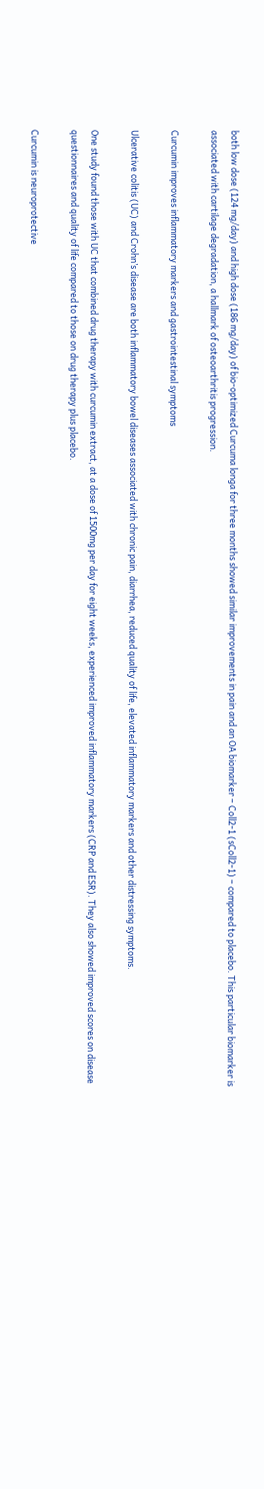both low dose (124 mg/day) and high dose (186 mg/day) of bio-optimized Curcuma longa for three months showed similar improvements in pain and an OA biomarker – Coll2-1 (sColl2-1) – compared to placebo. This particular biomarker is associated with cartilage degradation, a hallmark of osteoarthritis progression.

Curcumin improves inflammatory markers and gastrointestinal symptoms

Ulcerative colitis (UC) and Crohn’s disease are both inflammatory bowel diseases associated with chronic pain, diarrhea, reduced quality of life, elevated inflammatory markers and other distressing symptoms.

One study found those with UC that combined drug therapy with curcumin extract, at a dose of 1500mg per day for eight weeks, experienced improved inflammatory markers (CRP and ESR). They also showed improved scores on disease questionnaires and quality of life compared to those on drug therapy plus placebo.

Curcumin is neuroprotective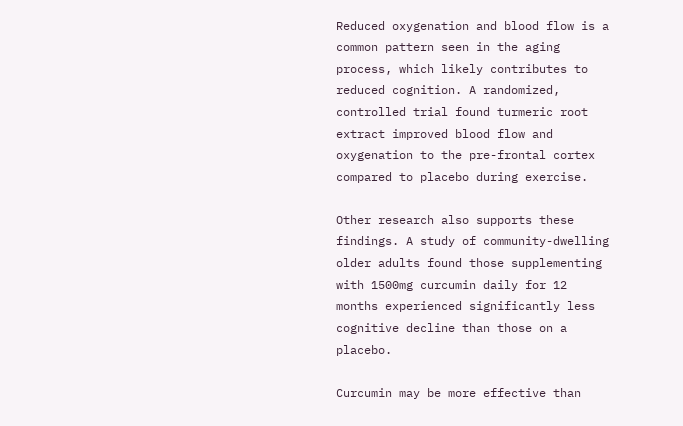Reduced oxygenation and blood flow is a common pattern seen in the aging process, which likely contributes to reduced cognition. A randomized, controlled trial found turmeric root extract improved blood flow and oxygenation to the pre-frontal cortex compared to placebo during exercise.

Other research also supports these findings. A study of community-dwelling older adults found those supplementing with 1500mg curcumin daily for 12 months experienced significantly less cognitive decline than those on a placebo.

Curcumin may be more effective than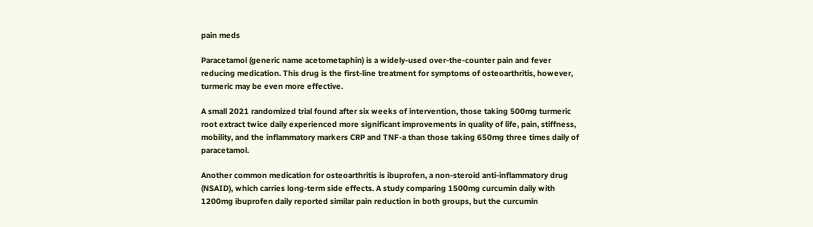pain meds

Paracetamol (generic name acetometaphin) is a widely-used over-the-counter pain and fever reducing medication. This drug is the first-line treatment for symptoms of osteoarthritis, however, turmeric may be even more effective.

A small 2021 randomized trial found after six weeks of intervention, those taking 500mg turmeric root extract twice daily experienced more significant improvements in quality of life, pain, stiffness, mobility, and the inflammatory markers CRP and TNF-a than those taking 650mg three times daily of paracetamol.

Another common medication for osteoarthritis is ibuprofen, a non-steroid anti-inflammatory drug (NSAID), which carries long-term side effects. A study comparing 1500mg curcumin daily with 1200mg ibuprofen daily reported similar pain reduction in both groups, but the curcumin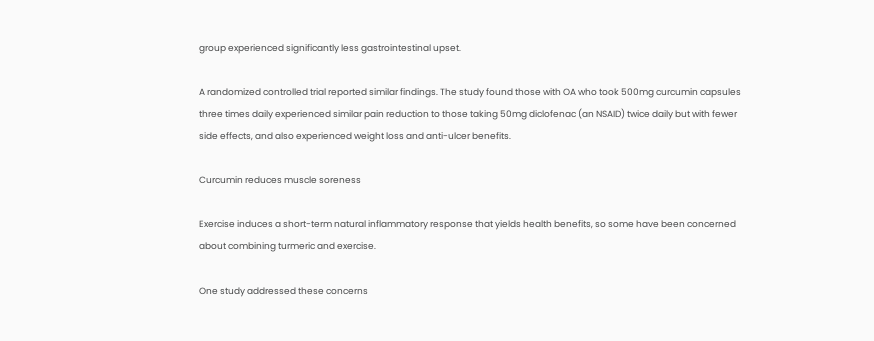group experienced significantly less gastrointestinal upset.

A randomized controlled trial reported similar findings. The study found those with OA who took 500mg curcumin capsules three times daily experienced similar pain reduction to those taking 50mg diclofenac (an NSAID) twice daily but with fewer side effects, and also experienced weight loss and anti-ulcer benefits.

Curcumin reduces muscle soreness

Exercise induces a short-term natural inflammatory response that yields health benefits, so some have been concerned about combining turmeric and exercise.

One study addressed these concerns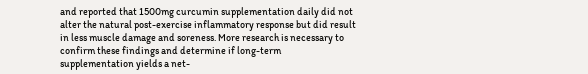and reported that 1500mg curcumin supplementation daily did not alter the natural post-exercise inflammatory response but did result in less muscle damage and soreness. More research is necessary to confirm these findings and determine if long-term supplementation yields a net-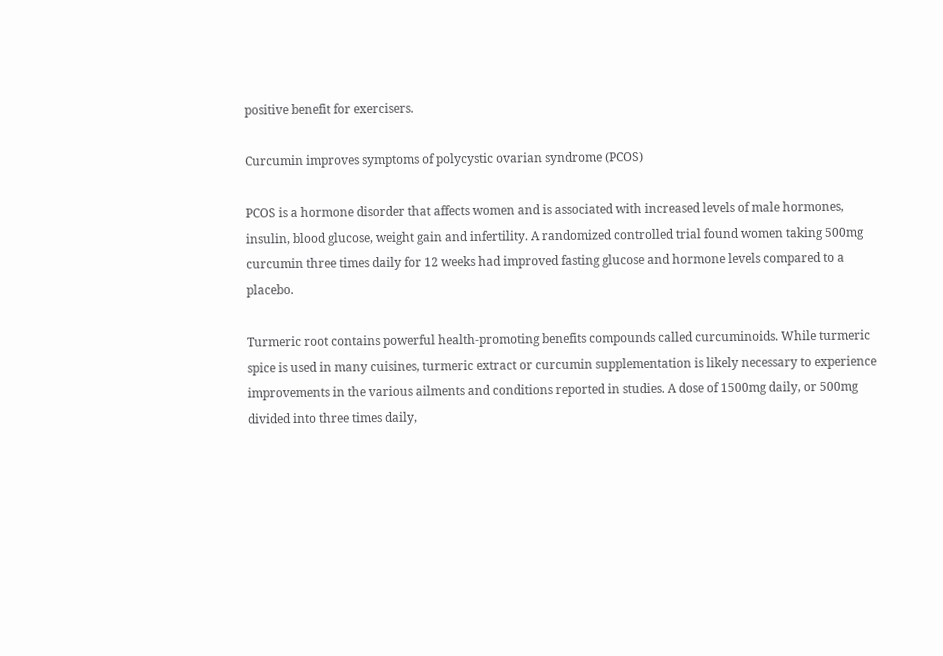positive benefit for exercisers.

Curcumin improves symptoms of polycystic ovarian syndrome (PCOS)

PCOS is a hormone disorder that affects women and is associated with increased levels of male hormones, insulin, blood glucose, weight gain and infertility. A randomized controlled trial found women taking 500mg curcumin three times daily for 12 weeks had improved fasting glucose and hormone levels compared to a placebo.

Turmeric root contains powerful health-promoting benefits compounds called curcuminoids. While turmeric spice is used in many cuisines, turmeric extract or curcumin supplementation is likely necessary to experience improvements in the various ailments and conditions reported in studies. A dose of 1500mg daily, or 500mg divided into three times daily,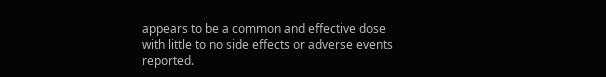appears to be a common and effective dose with little to no side effects or adverse events reported.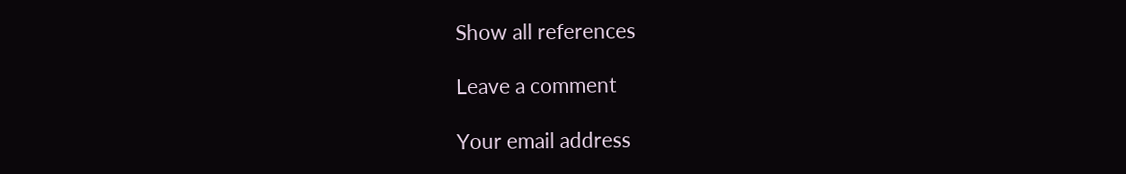Show all references

Leave a comment

Your email address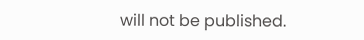will not be published.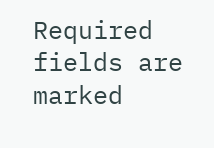Required fields are marked